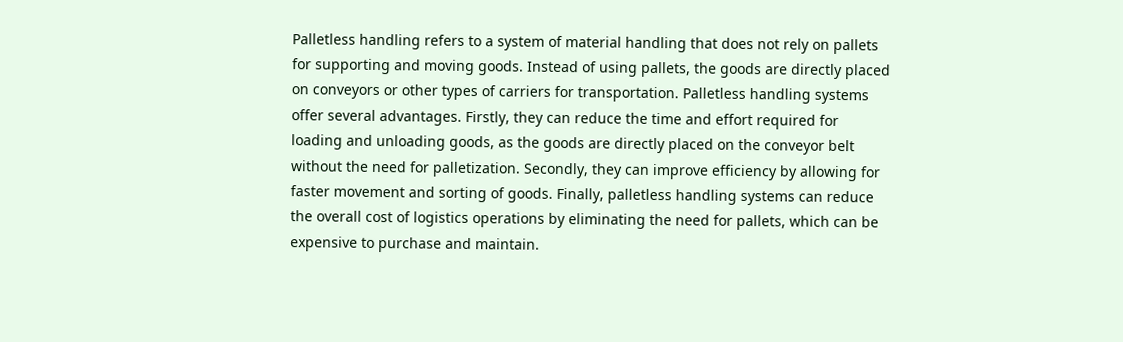Palletless handling refers to a system of material handling that does not rely on pallets for supporting and moving goods. Instead of using pallets, the goods are directly placed on conveyors or other types of carriers for transportation. Palletless handling systems offer several advantages. Firstly, they can reduce the time and effort required for loading and unloading goods, as the goods are directly placed on the conveyor belt without the need for palletization. Secondly, they can improve efficiency by allowing for faster movement and sorting of goods. Finally, palletless handling systems can reduce the overall cost of logistics operations by eliminating the need for pallets, which can be expensive to purchase and maintain.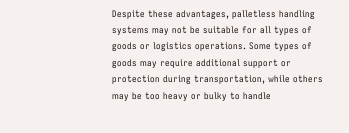Despite these advantages, palletless handling systems may not be suitable for all types of goods or logistics operations. Some types of goods may require additional support or protection during transportation, while others may be too heavy or bulky to handle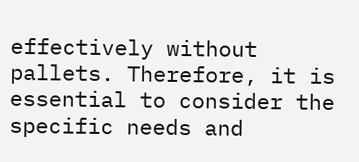effectively without pallets. Therefore, it is essential to consider the specific needs and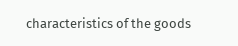characteristics of the goods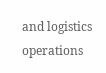and logistics operations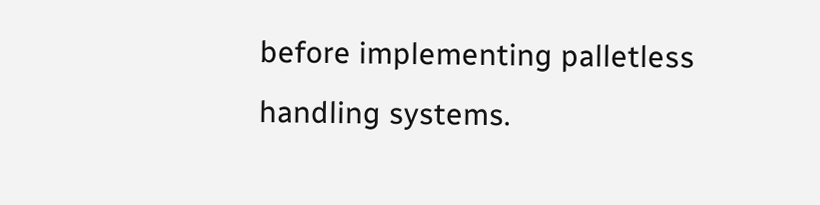before implementing palletless handling systems.